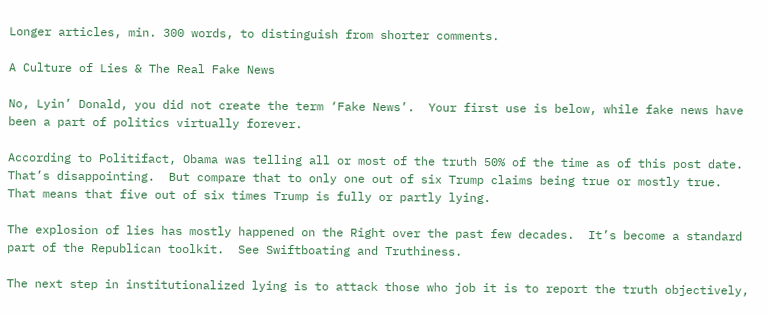Longer articles, min. 300 words, to distinguish from shorter comments.

A Culture of Lies & The Real Fake News

No, Lyin’ Donald, you did not create the term ‘Fake News’.  Your first use is below, while fake news have been a part of politics virtually forever.

According to Politifact, Obama was telling all or most of the truth 50% of the time as of this post date.  That’s disappointing.  But compare that to only one out of six Trump claims being true or mostly true.   That means that five out of six times Trump is fully or partly lying.

The explosion of lies has mostly happened on the Right over the past few decades.  It’s become a standard part of the Republican toolkit.  See Swiftboating and Truthiness.

The next step in institutionalized lying is to attack those who job it is to report the truth objectively,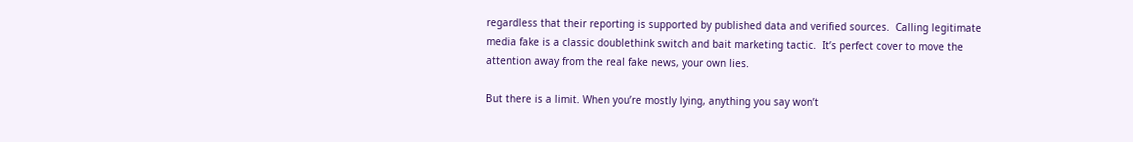regardless that their reporting is supported by published data and verified sources.  Calling legitimate media fake is a classic doublethink switch and bait marketing tactic.  It’s perfect cover to move the attention away from the real fake news, your own lies.

But there is a limit. When you’re mostly lying, anything you say won’t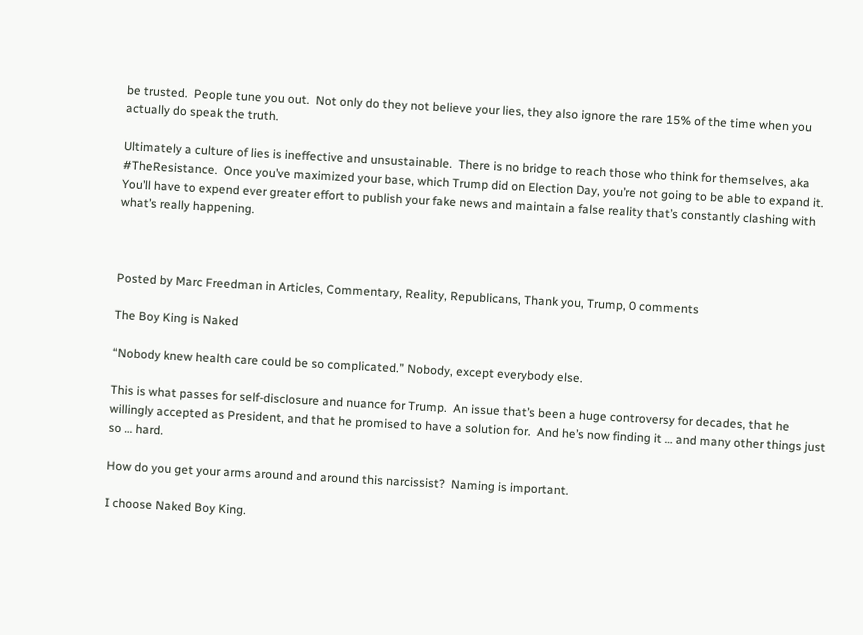be trusted.  People tune you out.  Not only do they not believe your lies, they also ignore the rare 15% of the time when you actually do speak the truth.

Ultimately a culture of lies is ineffective and unsustainable.  There is no bridge to reach those who think for themselves, aka #TheResistance.  Once you’ve maximized your base, which Trump did on Election Day, you’re not going to be able to expand it.  You’ll have to expend ever greater effort to publish your fake news and maintain a false reality that’s constantly clashing with what’s really happening.



Posted by Marc Freedman in Articles, Commentary, Reality, Republicans, Thank you, Trump, 0 comments

The Boy King is Naked

“Nobody knew health care could be so complicated.” Nobody, except everybody else.

This is what passes for self-disclosure and nuance for Trump.  An issue that’s been a huge controversy for decades, that he willingly accepted as President, and that he promised to have a solution for.  And he’s now finding it … and many other things just so … hard.

How do you get your arms around and around this narcissist?  Naming is important.

I choose Naked Boy King.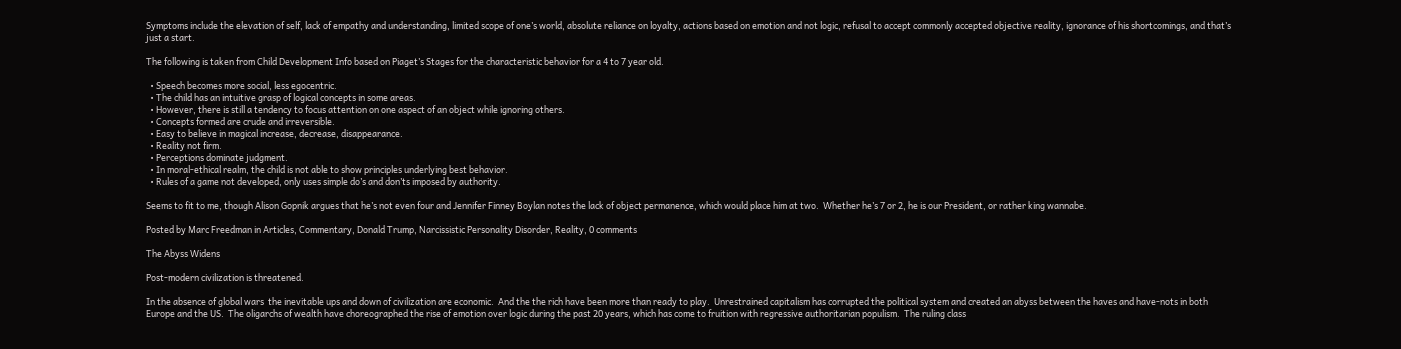Symptoms include the elevation of self, lack of empathy and understanding, limited scope of one’s world, absolute reliance on loyalty, actions based on emotion and not logic, refusal to accept commonly accepted objective reality, ignorance of his shortcomings, and that’s just a start.

The following is taken from Child Development Info based on Piaget’s Stages for the characteristic behavior for a 4 to 7 year old.

  • Speech becomes more social, less egocentric.
  • The child has an intuitive grasp of logical concepts in some areas.
  • However, there is still a tendency to focus attention on one aspect of an object while ignoring others.
  • Concepts formed are crude and irreversible.
  • Easy to believe in magical increase, decrease, disappearance.
  • Reality not firm.
  • Perceptions dominate judgment.
  • In moral-ethical realm, the child is not able to show principles underlying best behavior.
  • Rules of a game not developed, only uses simple do’s and don’ts imposed by authority.

Seems to fit to me, though Alison Gopnik argues that he’s not even four and Jennifer Finney Boylan notes the lack of object permanence, which would place him at two.  Whether he’s 7 or 2, he is our President, or rather king wannabe.

Posted by Marc Freedman in Articles, Commentary, Donald Trump, Narcissistic Personality Disorder, Reality, 0 comments

The Abyss Widens

Post-modern civilization is threatened.

In the absence of global wars  the inevitable ups and down of civilization are economic.  And the the rich have been more than ready to play.  Unrestrained capitalism has corrupted the political system and created an abyss between the haves and have-nots in both Europe and the US.  The oligarchs of wealth have choreographed the rise of emotion over logic during the past 20 years, which has come to fruition with regressive authoritarian populism.  The ruling class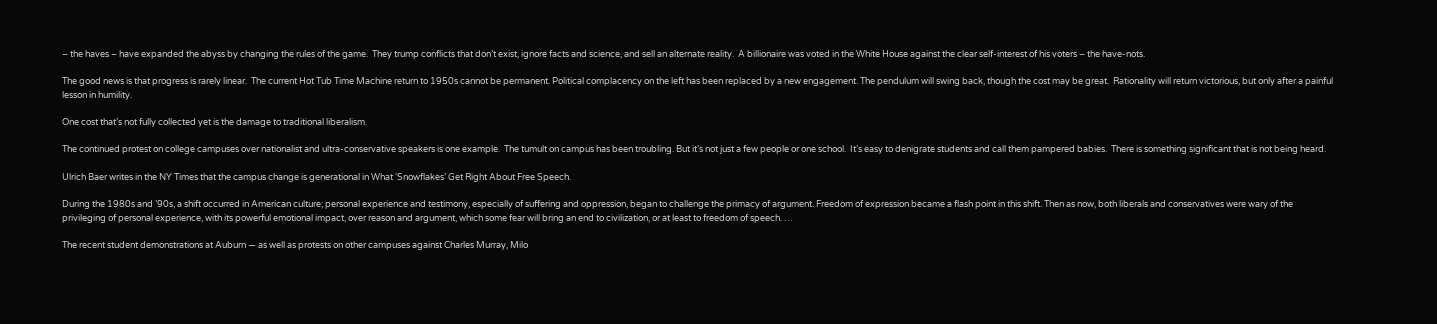– the haves – have expanded the abyss by changing the rules of the game.  They trump conflicts that don’t exist, ignore facts and science, and sell an alternate reality.  A billionaire was voted in the White House against the clear self-interest of his voters – the have-nots.

The good news is that progress is rarely linear.  The current Hot Tub Time Machine return to 1950s cannot be permanent. Political complacency on the left has been replaced by a new engagement. The pendulum will swing back, though the cost may be great.  Rationality will return victorious, but only after a painful lesson in humility.

One cost that’s not fully collected yet is the damage to traditional liberalism.

The continued protest on college campuses over nationalist and ultra-conservative speakers is one example.  The tumult on campus has been troubling. But it’s not just a few people or one school.  It’s easy to denigrate students and call them pampered babies.  There is something significant that is not being heard.

Ulrich Baer writes in the NY Times that the campus change is generational in What ‘Snowflakes’ Get Right About Free Speech.

During the 1980s and ’90s, a shift occurred in American culture; personal experience and testimony, especially of suffering and oppression, began to challenge the primacy of argument. Freedom of expression became a flash point in this shift. Then as now, both liberals and conservatives were wary of the privileging of personal experience, with its powerful emotional impact, over reason and argument, which some fear will bring an end to civilization, or at least to freedom of speech. …

The recent student demonstrations at Auburn — as well as protests on other campuses against Charles Murray, Milo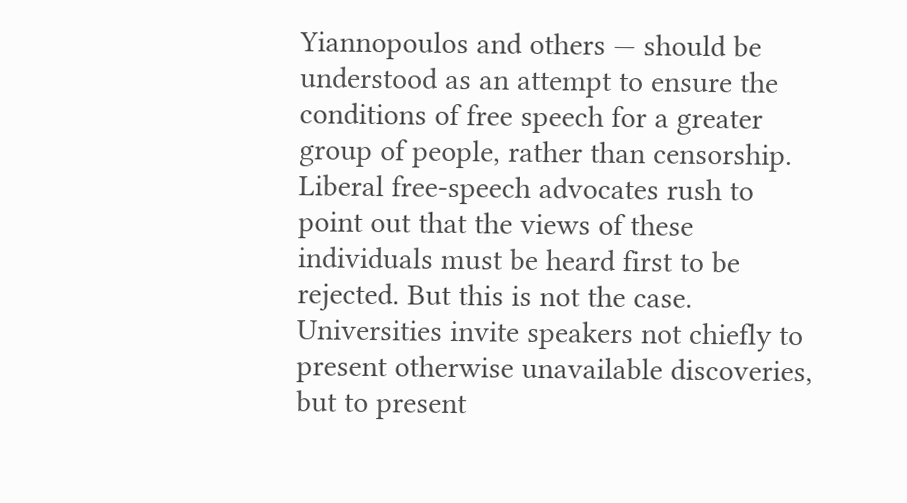Yiannopoulos and others — should be understood as an attempt to ensure the conditions of free speech for a greater group of people, rather than censorship. Liberal free-speech advocates rush to point out that the views of these individuals must be heard first to be rejected. But this is not the case. Universities invite speakers not chiefly to present otherwise unavailable discoveries, but to present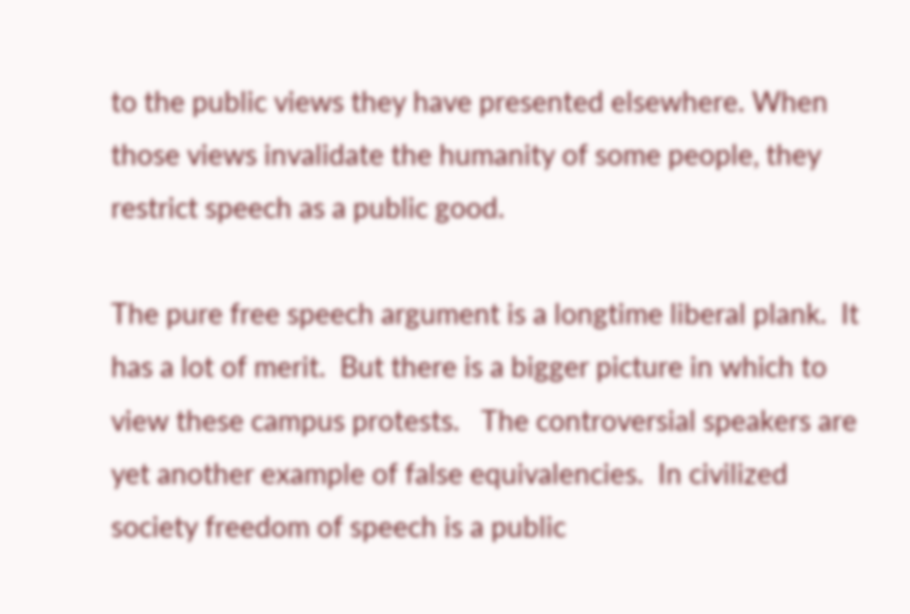to the public views they have presented elsewhere. When those views invalidate the humanity of some people, they restrict speech as a public good.

The pure free speech argument is a longtime liberal plank.  It has a lot of merit.  But there is a bigger picture in which to view these campus protests.   The controversial speakers are yet another example of false equivalencies.  In civilized society freedom of speech is a public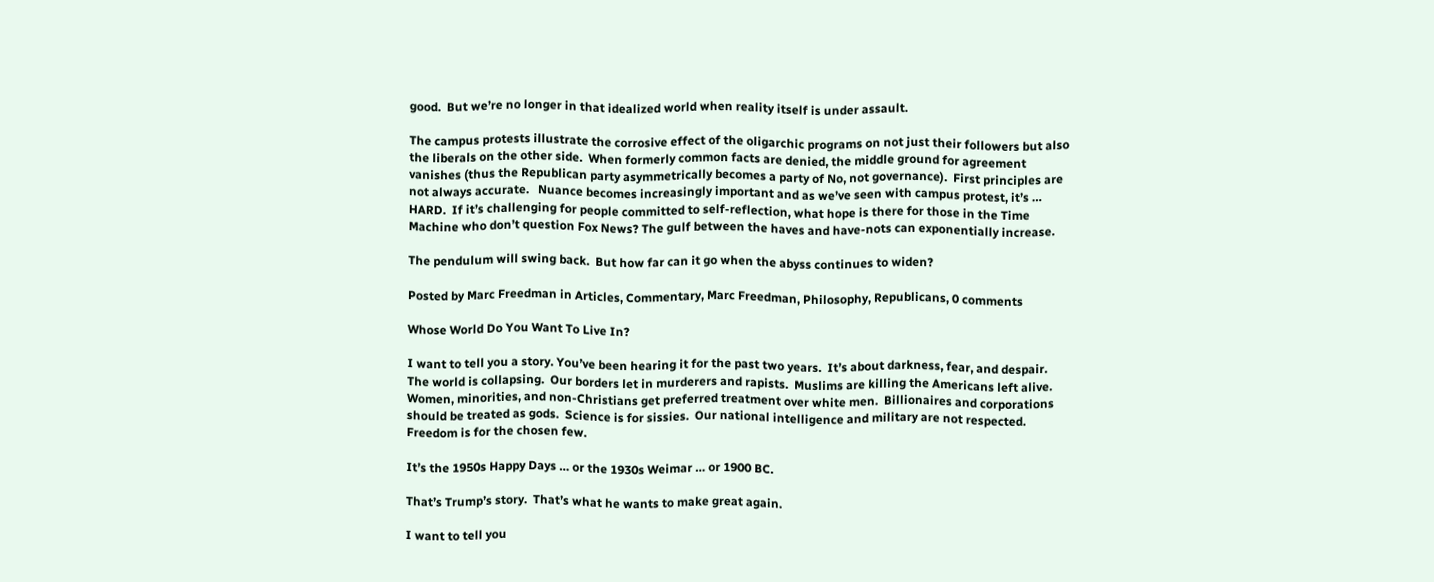good.  But we’re no longer in that idealized world when reality itself is under assault.

The campus protests illustrate the corrosive effect of the oligarchic programs on not just their followers but also the liberals on the other side.  When formerly common facts are denied, the middle ground for agreement vanishes (thus the Republican party asymmetrically becomes a party of No, not governance).  First principles are not always accurate.   Nuance becomes increasingly important and as we’ve seen with campus protest, it’s … HARD.  If it’s challenging for people committed to self-reflection, what hope is there for those in the Time Machine who don’t question Fox News? The gulf between the haves and have-nots can exponentially increase.

The pendulum will swing back.  But how far can it go when the abyss continues to widen?

Posted by Marc Freedman in Articles, Commentary, Marc Freedman, Philosophy, Republicans, 0 comments

Whose World Do You Want To Live In?

I want to tell you a story. You’ve been hearing it for the past two years.  It’s about darkness, fear, and despair.   The world is collapsing.  Our borders let in murderers and rapists.  Muslims are killing the Americans left alive.  Women, minorities, and non-Christians get preferred treatment over white men.  Billionaires and corporations should be treated as gods.  Science is for sissies.  Our national intelligence and military are not respected.  Freedom is for the chosen few.

It’s the 1950s Happy Days … or the 1930s Weimar … or 1900 BC.

That’s Trump’s story.  That’s what he wants to make great again.

I want to tell you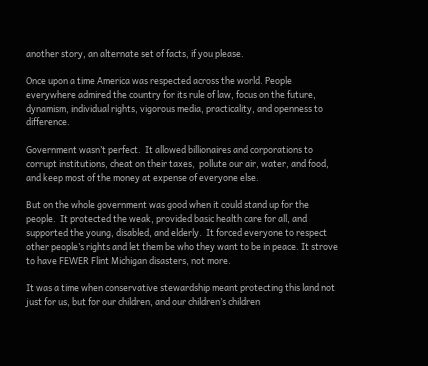another story, an alternate set of facts, if you please.

Once upon a time America was respected across the world. People everywhere admired the country for its rule of law, focus on the future, dynamism, individual rights, vigorous media, practicality, and openness to difference.

Government wasn’t perfect.  It allowed billionaires and corporations to corrupt institutions, cheat on their taxes,  pollute our air, water, and food, and keep most of the money at expense of everyone else.

But on the whole government was good when it could stand up for the people.  It protected the weak, provided basic health care for all, and supported the young, disabled, and elderly.  It forced everyone to respect other people’s rights and let them be who they want to be in peace. It strove to have FEWER Flint Michigan disasters, not more.

It was a time when conservative stewardship meant protecting this land not just for us, but for our children, and our children’s children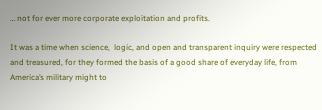… not for ever more corporate exploitation and profits.

It was a time when science,  logic, and open and transparent inquiry were respected and treasured, for they formed the basis of a good share of everyday life, from America’s military might to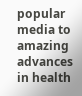popular media to amazing advances in health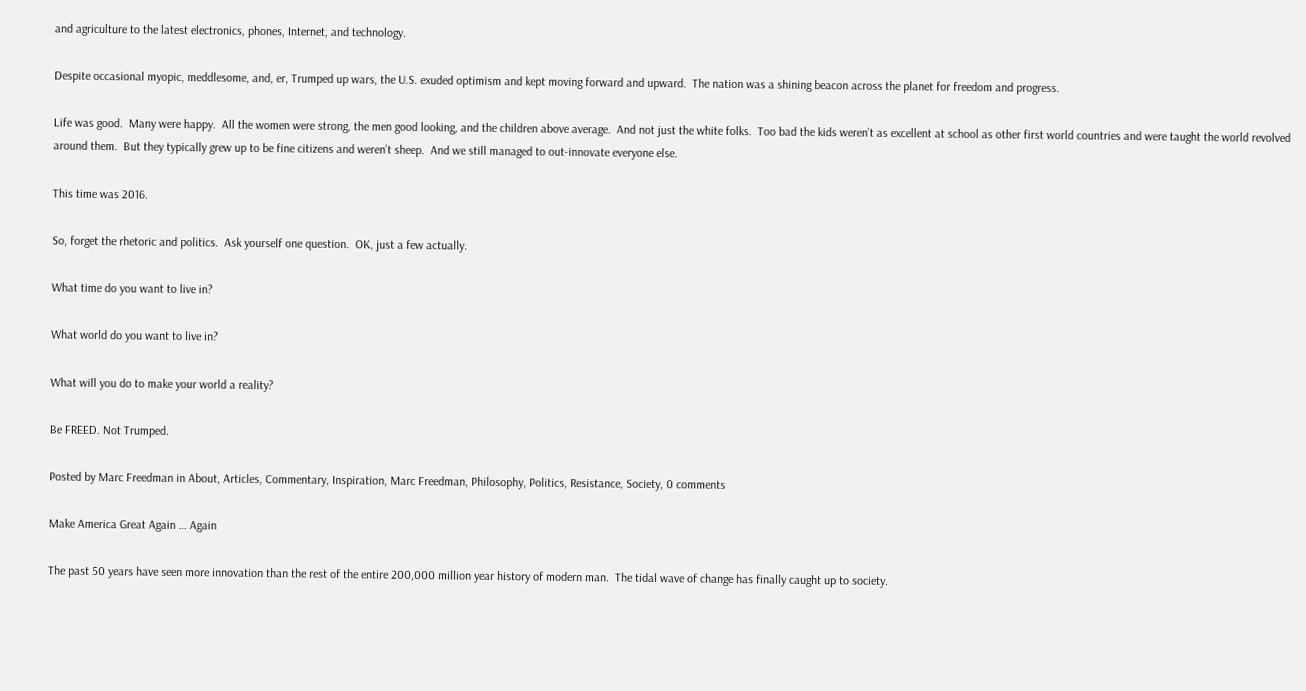and agriculture to the latest electronics, phones, Internet, and technology.

Despite occasional myopic, meddlesome, and, er, Trumped up wars, the U.S. exuded optimism and kept moving forward and upward.  The nation was a shining beacon across the planet for freedom and progress.

Life was good.  Many were happy.  All the women were strong, the men good looking, and the children above average.  And not just the white folks.  Too bad the kids weren’t as excellent at school as other first world countries and were taught the world revolved around them.  But they typically grew up to be fine citizens and weren’t sheep.  And we still managed to out-innovate everyone else.

This time was 2016.

So, forget the rhetoric and politics.  Ask yourself one question.  OK, just a few actually.

What time do you want to live in?

What world do you want to live in?

What will you do to make your world a reality?

Be FREED. Not Trumped.

Posted by Marc Freedman in About, Articles, Commentary, Inspiration, Marc Freedman, Philosophy, Politics, Resistance, Society, 0 comments

Make America Great Again … Again

The past 50 years have seen more innovation than the rest of the entire 200,000 million year history of modern man.  The tidal wave of change has finally caught up to society.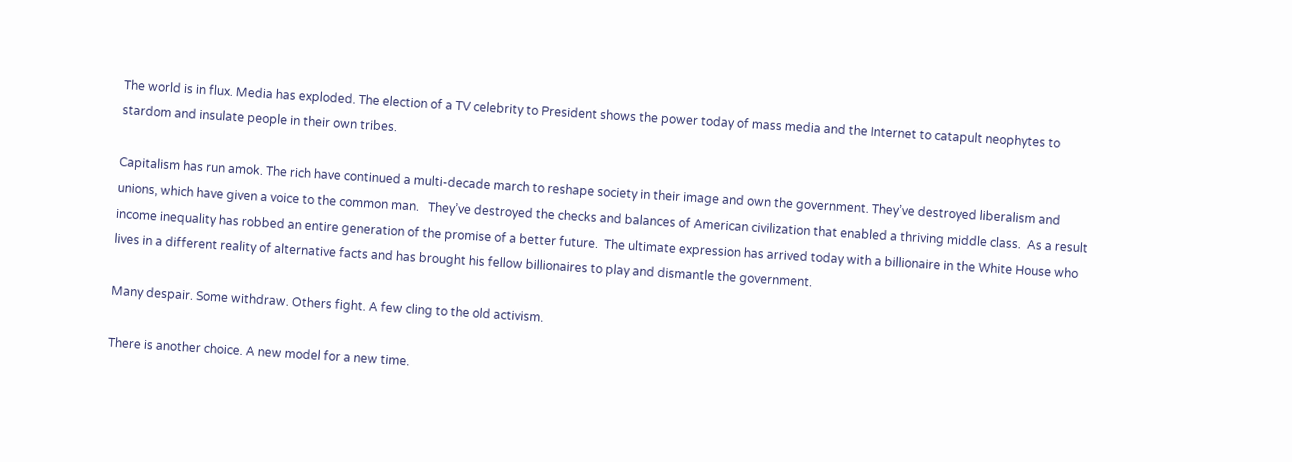The world is in flux. Media has exploded. The election of a TV celebrity to President shows the power today of mass media and the Internet to catapult neophytes to stardom and insulate people in their own tribes.

Capitalism has run amok. The rich have continued a multi-decade march to reshape society in their image and own the government. They’ve destroyed liberalism and unions, which have given a voice to the common man.   They’ve destroyed the checks and balances of American civilization that enabled a thriving middle class.  As a result income inequality has robbed an entire generation of the promise of a better future.  The ultimate expression has arrived today with a billionaire in the White House who lives in a different reality of alternative facts and has brought his fellow billionaires to play and dismantle the government.

Many despair. Some withdraw. Others fight. A few cling to the old activism.

There is another choice. A new model for a new time.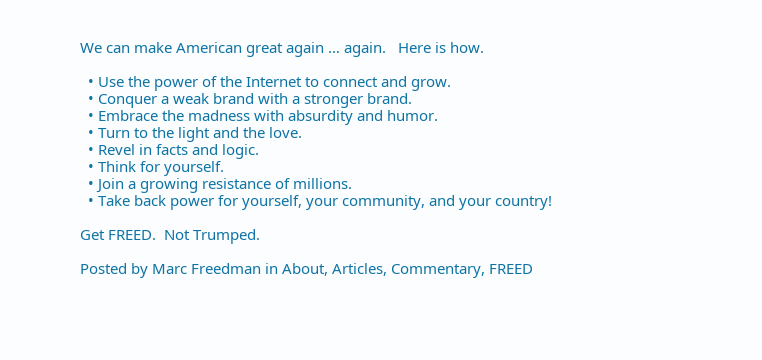We can make American great again … again.   Here is how.

  • Use the power of the Internet to connect and grow.
  • Conquer a weak brand with a stronger brand.
  • Embrace the madness with absurdity and humor.
  • Turn to the light and the love.
  • Revel in facts and logic.
  • Think for yourself.
  • Join a growing resistance of millions.
  • Take back power for yourself, your community, and your country!

Get FREED.  Not Trumped.

Posted by Marc Freedman in About, Articles, Commentary, FREED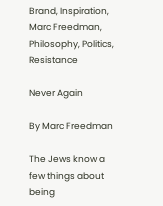Brand, Inspiration, Marc Freedman, Philosophy, Politics, Resistance

Never Again

By Marc Freedman

The Jews know a few things about being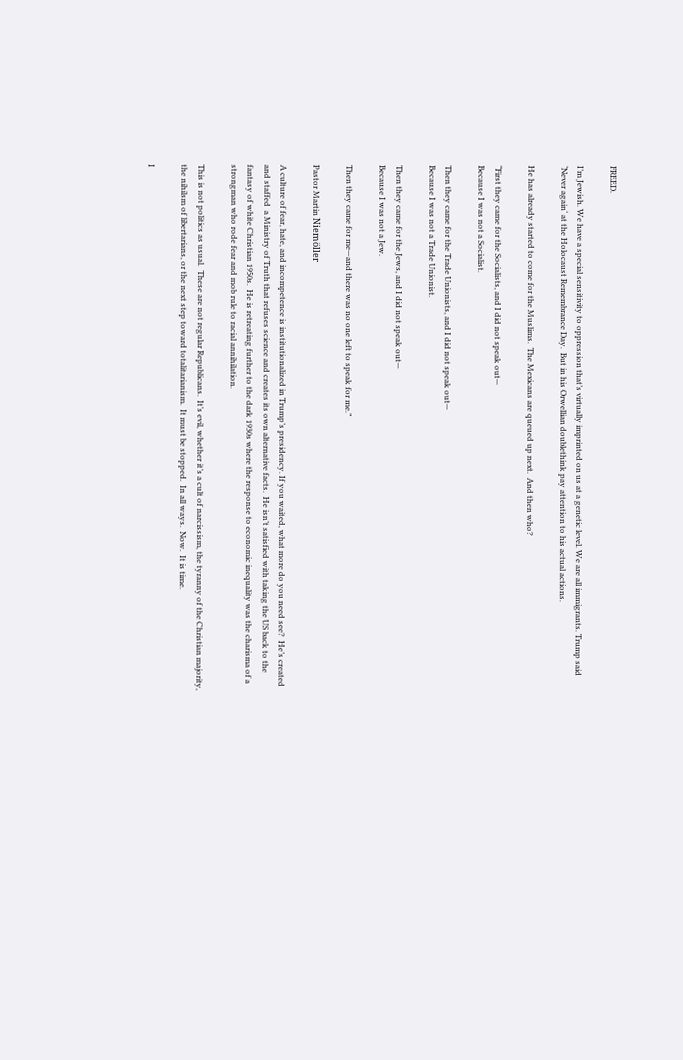FREED.

I’m Jewish. We have a special sensitivity to oppression that’s virtually imprinted on us at a genetic level. We are all immigrants. Trump said ‘Never again‘ at the Holocaust Remembrance Day.  But in his Orwellian doublethink pay attention to his actual actions.

He has already started to come for the Muslims.  The Mexicans are queued up next.  And then who?

“First they came for the Socialists, and I did not speak out—
Because I was not a Socialist.

Then they came for the Trade Unionists, and I did not speak out—
Because I was not a Trade Unionist.

Then they came for the Jews, and I did not speak out—
Because I was not a Jew.

Then they came for me—and there was no one left to speak for me.”

Pastor Martin Niemöller

A culture of fear, hate, and incompetence is institutionalized in Trump’s presidency. If you waited, what more do you need see?  He’s created and staffed  a Ministry of Truth that refuses science and creates its own alternative facts.  He isn’t satisfied with taking the US back to the fantasy of white Christian 1950s.  He is retreating further to the dark 1930s where the response to economic inequality was the charisma of a strongman who rode fear and mob rule to racial annihilation.

This is not politics as usual.  These are not regular Republicans.  It’s evil, whether it’s a cult of narcissism, the tyranny of the Christian majority, the nihilsm of libertarians, or the next step toward totalitarianism.  It must be stopped.  In all ways.  Now.  It is time.

I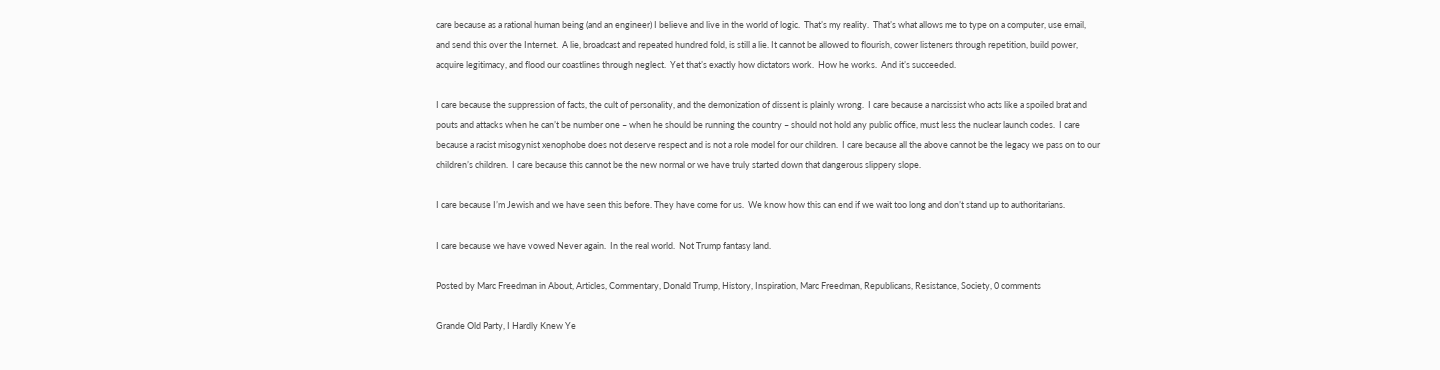care because as a rational human being (and an engineer) I believe and live in the world of logic.  That’s my reality.  That’s what allows me to type on a computer, use email, and send this over the Internet.  A lie, broadcast and repeated hundred fold, is still a lie. It cannot be allowed to flourish, cower listeners through repetition, build power, acquire legitimacy, and flood our coastlines through neglect.  Yet that’s exactly how dictators work.  How he works.  And it’s succeeded.

I care because the suppression of facts, the cult of personality, and the demonization of dissent is plainly wrong.  I care because a narcissist who acts like a spoiled brat and pouts and attacks when he can’t be number one – when he should be running the country – should not hold any public office, must less the nuclear launch codes.  I care because a racist misogynist xenophobe does not deserve respect and is not a role model for our children.  I care because all the above cannot be the legacy we pass on to our children’s children.  I care because this cannot be the new normal or we have truly started down that dangerous slippery slope.

I care because I’m Jewish and we have seen this before. They have come for us.  We know how this can end if we wait too long and don’t stand up to authoritarians.

I care because we have vowed Never again.  In the real world.  Not Trump fantasy land.

Posted by Marc Freedman in About, Articles, Commentary, Donald Trump, History, Inspiration, Marc Freedman, Republicans, Resistance, Society, 0 comments

Grande Old Party, I Hardly Knew Ye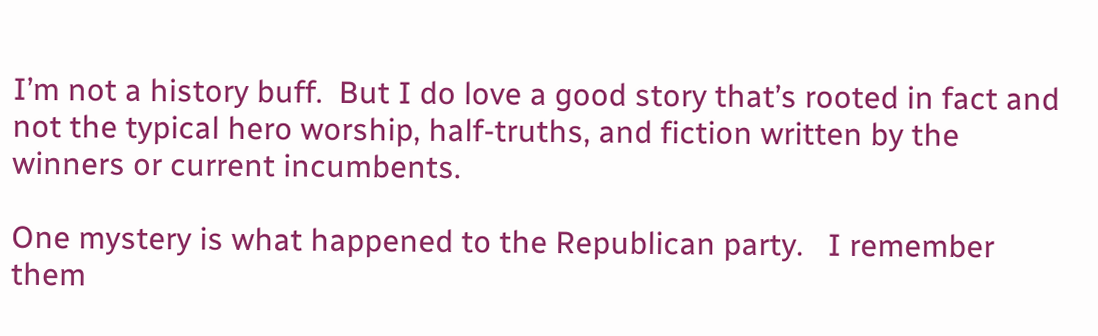I’m not a history buff.  But I do love a good story that’s rooted in fact and not the typical hero worship, half-truths, and fiction written by the winners or current incumbents.

One mystery is what happened to the Republican party.   I remember them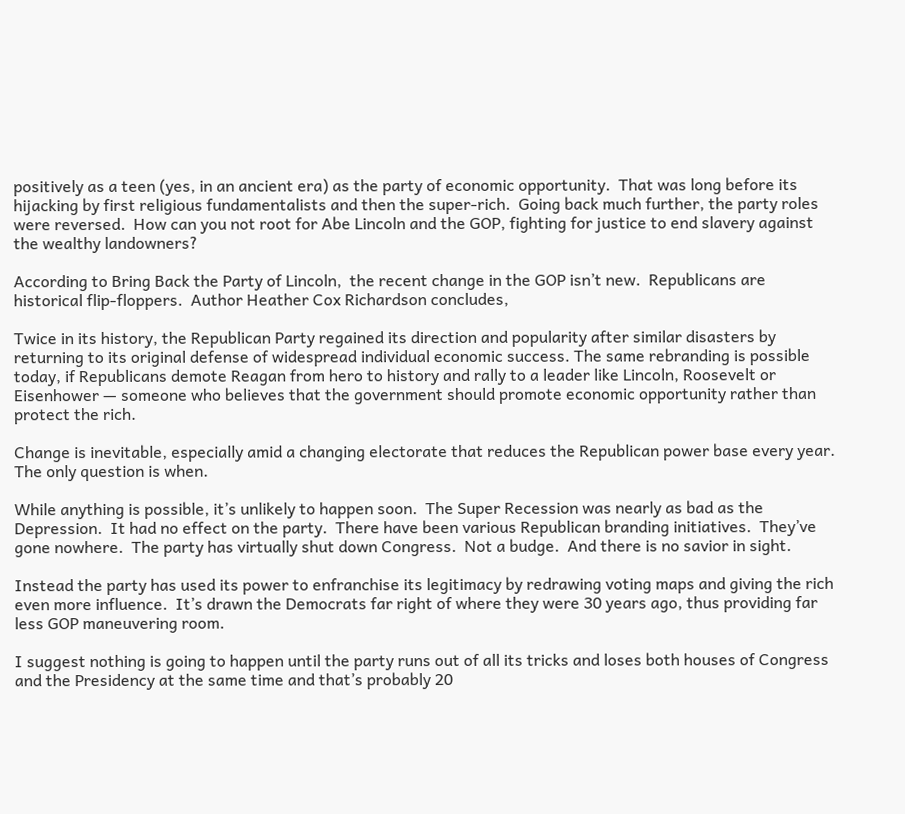positively as a teen (yes, in an ancient era) as the party of economic opportunity.  That was long before its hijacking by first religious fundamentalists and then the super-rich.  Going back much further, the party roles were reversed.  How can you not root for Abe Lincoln and the GOP, fighting for justice to end slavery against the wealthy landowners?

According to Bring Back the Party of Lincoln,  the recent change in the GOP isn’t new.  Republicans are historical flip-floppers.  Author Heather Cox Richardson concludes,

Twice in its history, the Republican Party regained its direction and popularity after similar disasters by returning to its original defense of widespread individual economic success. The same rebranding is possible today, if Republicans demote Reagan from hero to history and rally to a leader like Lincoln, Roosevelt or Eisenhower — someone who believes that the government should promote economic opportunity rather than protect the rich.

Change is inevitable, especially amid a changing electorate that reduces the Republican power base every year.  The only question is when.

While anything is possible, it’s unlikely to happen soon.  The Super Recession was nearly as bad as the Depression.  It had no effect on the party.  There have been various Republican branding initiatives.  They’ve gone nowhere.  The party has virtually shut down Congress.  Not a budge.  And there is no savior in sight.

Instead the party has used its power to enfranchise its legitimacy by redrawing voting maps and giving the rich even more influence.  It’s drawn the Democrats far right of where they were 30 years ago, thus providing far less GOP maneuvering room.

I suggest nothing is going to happen until the party runs out of all its tricks and loses both houses of Congress and the Presidency at the same time and that’s probably 20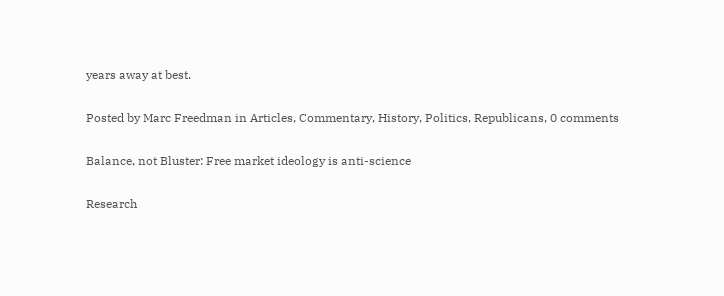years away at best.

Posted by Marc Freedman in Articles, Commentary, History, Politics, Republicans, 0 comments

Balance, not Bluster: Free market ideology is anti-science

Research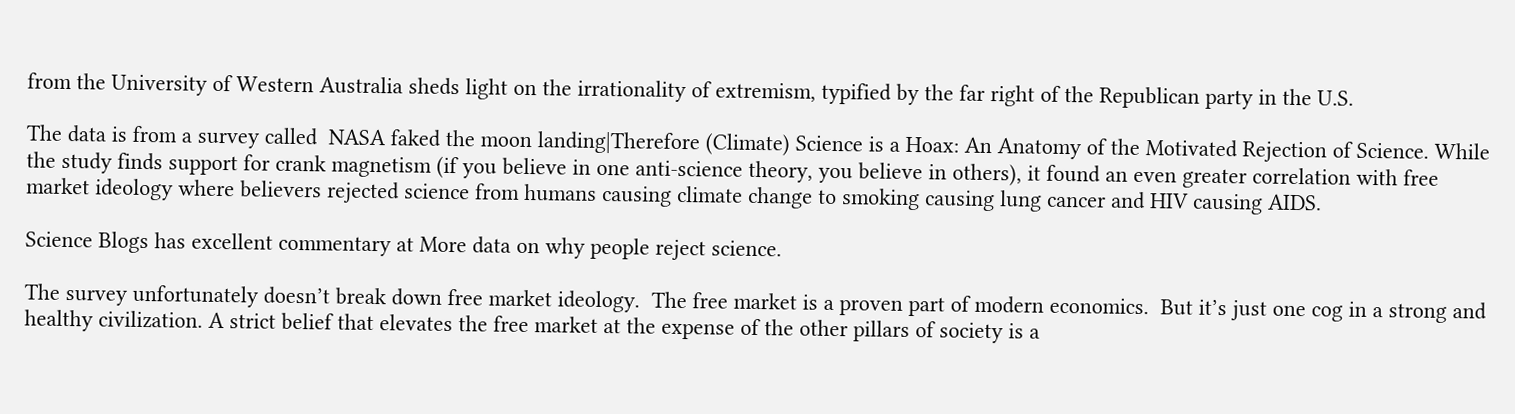from the University of Western Australia sheds light on the irrationality of extremism, typified by the far right of the Republican party in the U.S.

The data is from a survey called  NASA faked the moon landing|Therefore (Climate) Science is a Hoax: An Anatomy of the Motivated Rejection of Science. While the study finds support for crank magnetism (if you believe in one anti-science theory, you believe in others), it found an even greater correlation with free market ideology where believers rejected science from humans causing climate change to smoking causing lung cancer and HIV causing AIDS.

Science Blogs has excellent commentary at More data on why people reject science.

The survey unfortunately doesn’t break down free market ideology.  The free market is a proven part of modern economics.  But it’s just one cog in a strong and healthy civilization. A strict belief that elevates the free market at the expense of the other pillars of society is a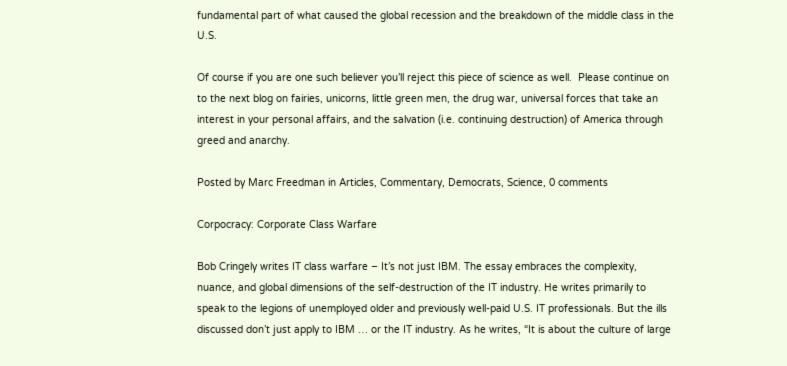fundamental part of what caused the global recession and the breakdown of the middle class in the U.S.

Of course if you are one such believer you’ll reject this piece of science as well.  Please continue on to the next blog on fairies, unicorns, little green men, the drug war, universal forces that take an interest in your personal affairs, and the salvation (i.e. continuing destruction) of America through greed and anarchy.

Posted by Marc Freedman in Articles, Commentary, Democrats, Science, 0 comments

Corpocracy: Corporate Class Warfare

Bob Cringely writes IT class warfare – It’s not just IBM. The essay embraces the complexity, nuance, and global dimensions of the self-destruction of the IT industry. He writes primarily to speak to the legions of unemployed older and previously well-paid U.S. IT professionals. But the ills discussed don’t just apply to IBM … or the IT industry. As he writes, “It is about the culture of large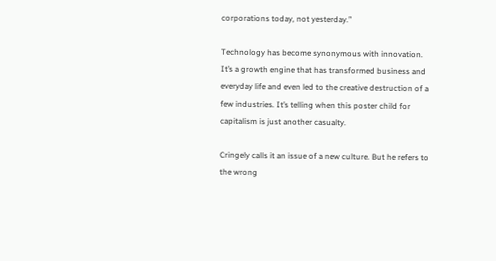corporations today, not yesterday.”

Technology has become synonymous with innovation. It’s a growth engine that has transformed business and everyday life and even led to the creative destruction of a few industries. It’s telling when this poster child for capitalism is just another casualty.

Cringely calls it an issue of a new culture. But he refers to the wrong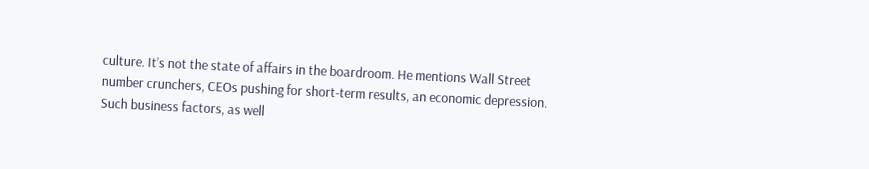culture. It’s not the state of affairs in the boardroom. He mentions Wall Street number crunchers, CEOs pushing for short-term results, an economic depression. Such business factors, as well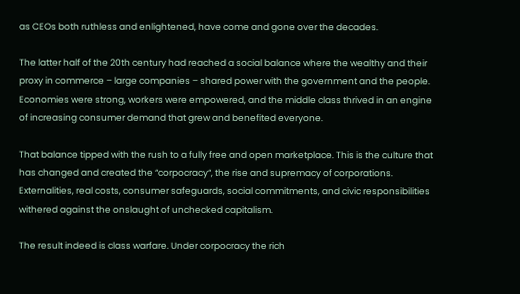as CEOs both ruthless and enlightened, have come and gone over the decades.

The latter half of the 20th century had reached a social balance where the wealthy and their proxy in commerce – large companies – shared power with the government and the people. Economies were strong, workers were empowered, and the middle class thrived in an engine of increasing consumer demand that grew and benefited everyone.

That balance tipped with the rush to a fully free and open marketplace. This is the culture that has changed and created the “corpocracy“, the rise and supremacy of corporations. Externalities, real costs, consumer safeguards, social commitments, and civic responsibilities withered against the onslaught of unchecked capitalism.

The result indeed is class warfare. Under corpocracy the rich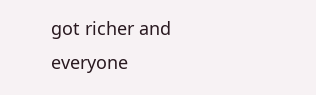got richer and everyone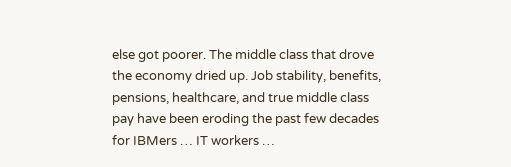else got poorer. The middle class that drove the economy dried up. Job stability, benefits, pensions, healthcare, and true middle class pay have been eroding the past few decades for IBMers … IT workers …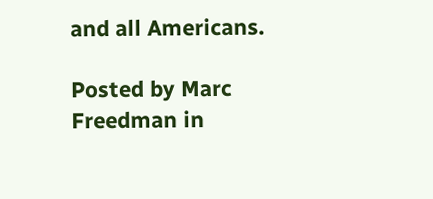and all Americans.

Posted by Marc Freedman in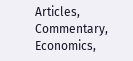Articles, Commentary, Economics,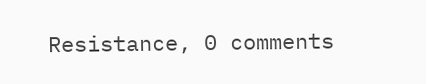Resistance, 0 comments